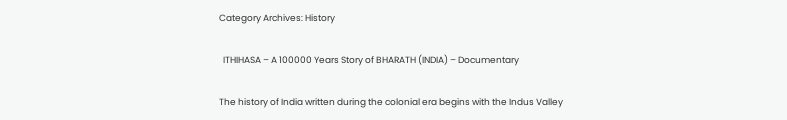Category Archives: History

  ITHIHASA – A 100000 Years Story of BHARATH (INDIA) – Documentary

The history of India written during the colonial era begins with the Indus Valley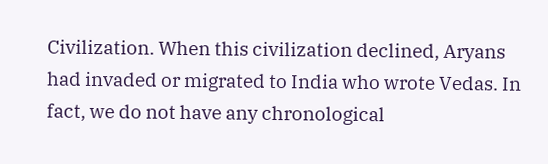Civilization. When this civilization declined, Aryans had invaded or migrated to India who wrote Vedas. In fact, we do not have any chronological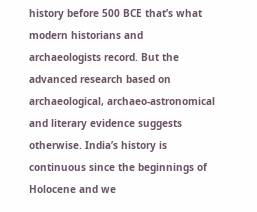history before 500 BCE that’s what modern historians and archaeologists record. But the advanced research based on archaeological, archaeo-astronomical and literary evidence suggests otherwise. India’s history is continuous since the beginnings of Holocene and we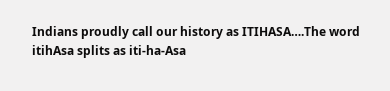Indians proudly call our history as ITIHASA….The word itihAsa splits as iti-ha-Asa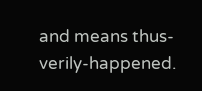and means thus-verily-happened.